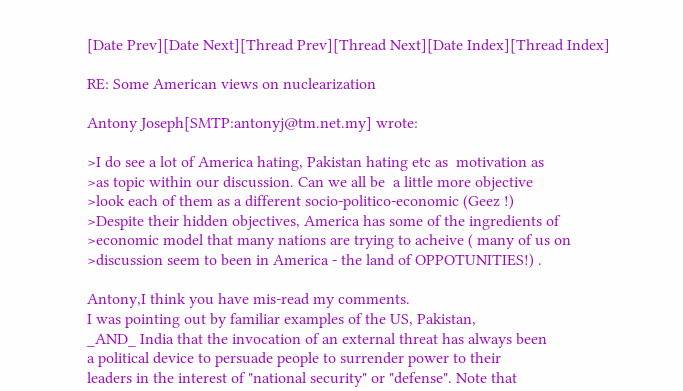[Date Prev][Date Next][Thread Prev][Thread Next][Date Index][Thread Index]

RE: Some American views on nuclearization

Antony Joseph[SMTP:antonyj@tm.net.my] wrote:

>I do see a lot of America hating, Pakistan hating etc as  motivation as
>as topic within our discussion. Can we all be  a little more objective
>look each of them as a different socio-politico-economic (Geez !)
>Despite their hidden objectives, America has some of the ingredients of
>economic model that many nations are trying to acheive ( many of us on
>discussion seem to been in America - the land of OPPOTUNITIES!) .

Antony,I think you have mis-read my comments.
I was pointing out by familiar examples of the US, Pakistan,
_AND_ India that the invocation of an external threat has always been
a political device to persuade people to surrender power to their
leaders in the interest of "national security" or "defense". Note that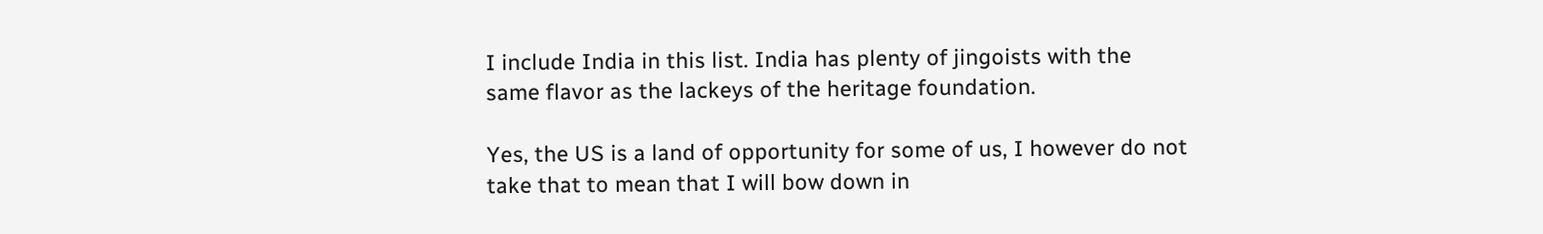I include India in this list. India has plenty of jingoists with the
same flavor as the lackeys of the heritage foundation.

Yes, the US is a land of opportunity for some of us, I however do not
take that to mean that I will bow down in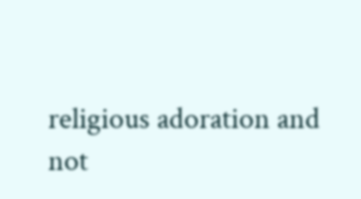religious adoration and
not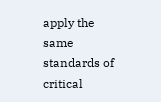apply the same standards of critical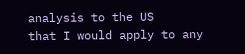analysis to the US
that I would apply to any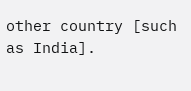other country [such as India].